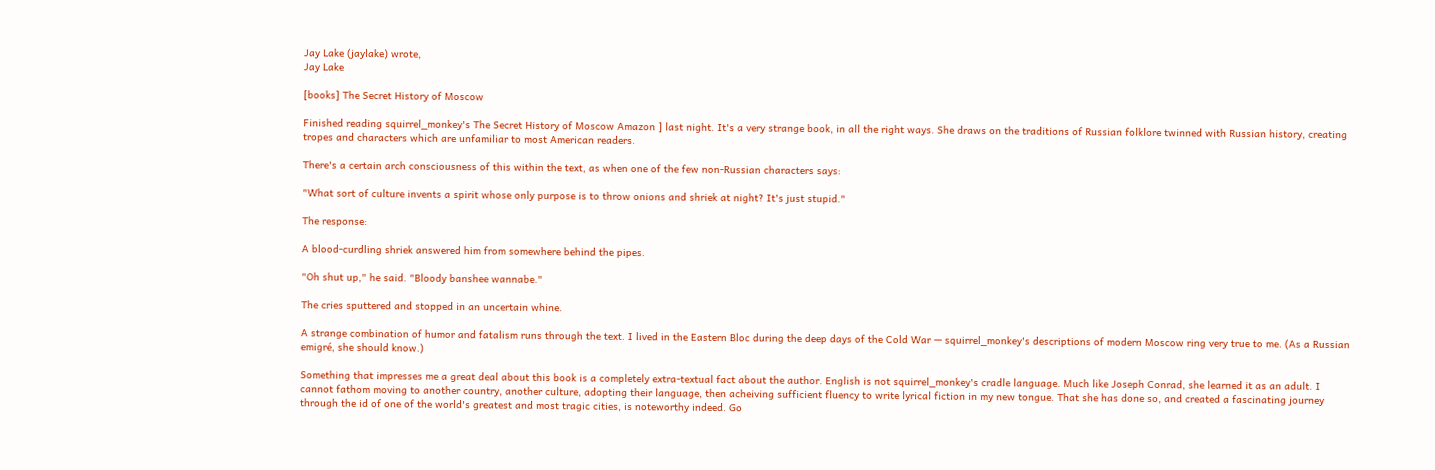Jay Lake (jaylake) wrote,
Jay Lake

[books] The Secret History of Moscow

Finished reading squirrel_monkey's The Secret History of Moscow Amazon ] last night. It's a very strange book, in all the right ways. She draws on the traditions of Russian folklore twinned with Russian history, creating tropes and characters which are unfamiliar to most American readers.

There's a certain arch consciousness of this within the text, as when one of the few non-Russian characters says:

"What sort of culture invents a spirit whose only purpose is to throw onions and shriek at night? It's just stupid."

The response:

A blood-curdling shriek answered him from somewhere behind the pipes.

"Oh shut up," he said. "Bloody banshee wannabe."

The cries sputtered and stopped in an uncertain whine.

A strange combination of humor and fatalism runs through the text. I lived in the Eastern Bloc during the deep days of the Cold War — squirrel_monkey's descriptions of modern Moscow ring very true to me. (As a Russian emigré, she should know.)

Something that impresses me a great deal about this book is a completely extra-textual fact about the author. English is not squirrel_monkey's cradle language. Much like Joseph Conrad, she learned it as an adult. I cannot fathom moving to another country, another culture, adopting their language, then acheiving sufficient fluency to write lyrical fiction in my new tongue. That she has done so, and created a fascinating journey through the id of one of the world's greatest and most tragic cities, is noteworthy indeed. Go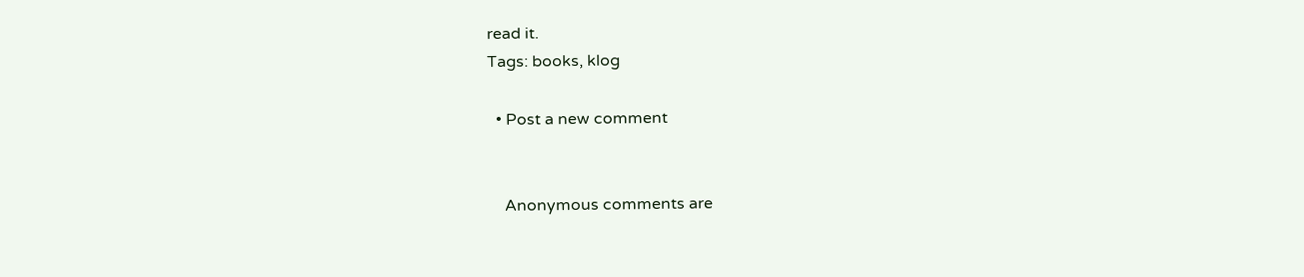read it.
Tags: books, klog

  • Post a new comment


    Anonymous comments are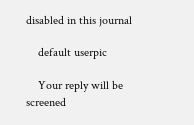disabled in this journal

    default userpic

    Your reply will be screened